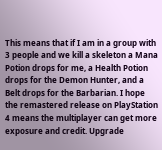This means that if I am in a group with 3 people and we kill a skeleton a Mana Potion drops for me, a Health Potion drops for the Demon Hunter, and a Belt drops for the Barbarian. I hope the remastered release on PlayStation 4 means the multiplayer can get more exposure and credit. Upgrade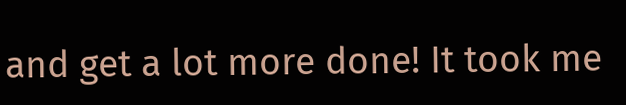and get a lot more done! It took me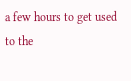a few hours to get used to the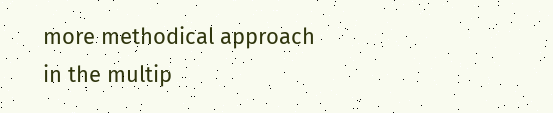more methodical approach in the multip